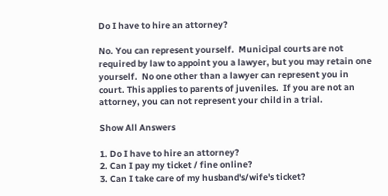Do I have to hire an attorney?

No. You can represent yourself.  Municipal courts are not required by law to appoint you a lawyer, but you may retain one yourself.  No one other than a lawyer can represent you in court. This applies to parents of juveniles.  If you are not an attorney, you can not represent your child in a trial.

Show All Answers

1. Do I have to hire an attorney?
2. Can I pay my ticket / fine online?
3. Can I take care of my husband's/wife's ticket?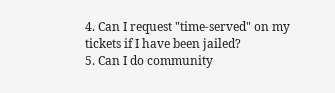4. Can I request "time-served" on my tickets if I have been jailed?
5. Can I do community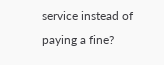service instead of paying a fine?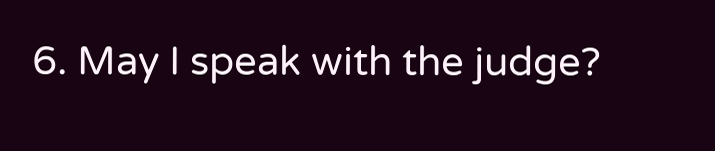6. May I speak with the judge?